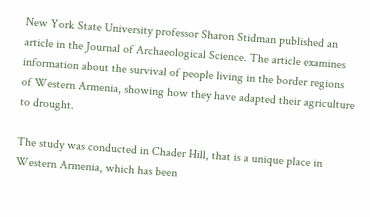New York State University professor Sharon Stidman published an article in the Journal of Archaeological Science. The article examines information about the survival of people living in the border regions of Western Armenia, showing how they have adapted their agriculture to drought.

The study was conducted in Chader Hill, that is a unique place in Western Armenia, which has been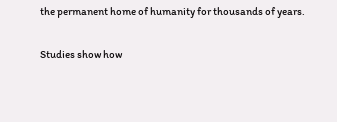the permanent home of humanity for thousands of years.

Studies show how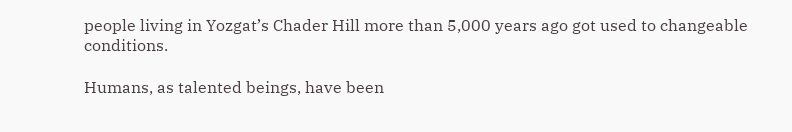people living in Yozgat’s Chader Hill more than 5,000 years ago got used to changeable conditions.

Humans, as talented beings, have been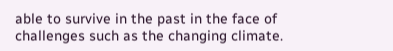able to survive in the past in the face of challenges such as the changing climate.